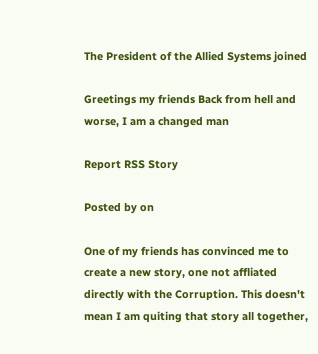The President of the Allied Systems joined

Greetings my friends Back from hell and worse, I am a changed man

Report RSS Story

Posted by on

One of my friends has convinced me to create a new story, one not affliated directly with the Corruption. This doesn't mean I am quiting that story all together,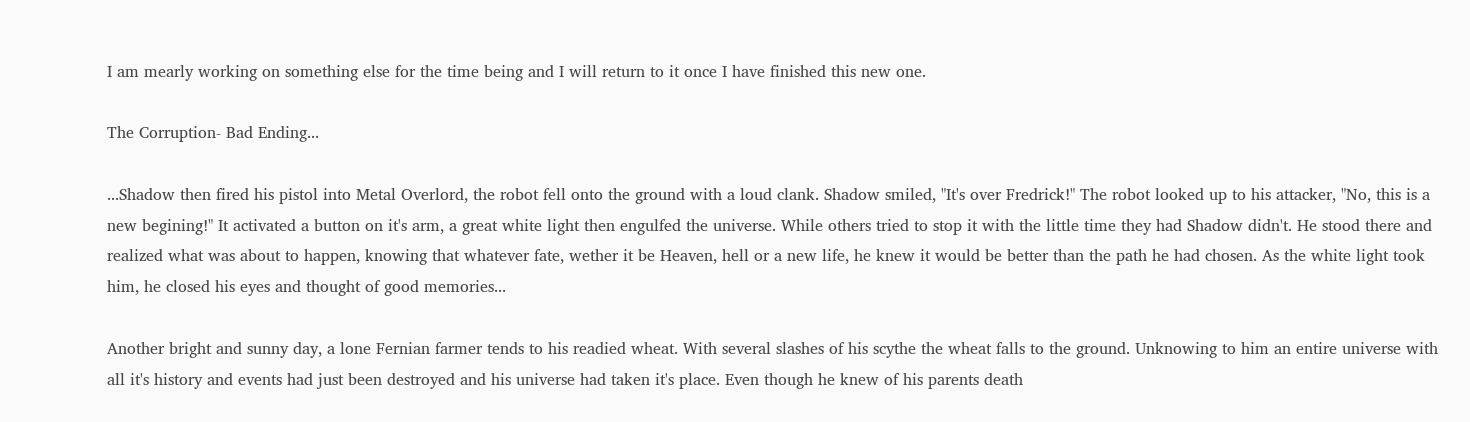I am mearly working on something else for the time being and I will return to it once I have finished this new one.

The Corruption- Bad Ending...

...Shadow then fired his pistol into Metal Overlord, the robot fell onto the ground with a loud clank. Shadow smiled, "It's over Fredrick!" The robot looked up to his attacker, "No, this is a new begining!" It activated a button on it's arm, a great white light then engulfed the universe. While others tried to stop it with the little time they had Shadow didn't. He stood there and realized what was about to happen, knowing that whatever fate, wether it be Heaven, hell or a new life, he knew it would be better than the path he had chosen. As the white light took him, he closed his eyes and thought of good memories...

Another bright and sunny day, a lone Fernian farmer tends to his readied wheat. With several slashes of his scythe the wheat falls to the ground. Unknowing to him an entire universe with all it's history and events had just been destroyed and his universe had taken it's place. Even though he knew of his parents death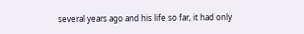several years ago and his life so far, it had only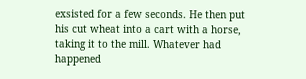exsisted for a few seconds. He then put his cut wheat into a cart with a horse, taking it to the mill. Whatever had happened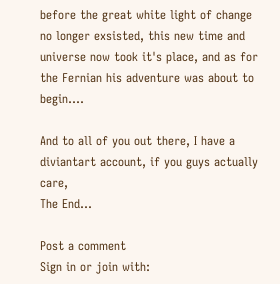before the great white light of change no longer exsisted, this new time and universe now took it's place, and as for the Fernian his adventure was about to begin....

And to all of you out there, I have a diviantart account, if you guys actually care,
The End...

Post a comment
Sign in or join with: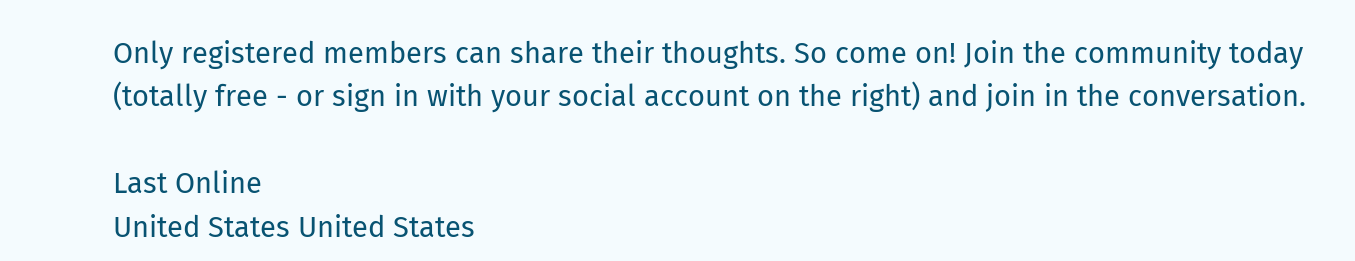Only registered members can share their thoughts. So come on! Join the community today (totally free - or sign in with your social account on the right) and join in the conversation.

Last Online
United States United States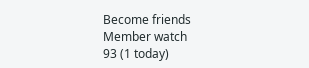Become friends
Member watch
93 (1 today)